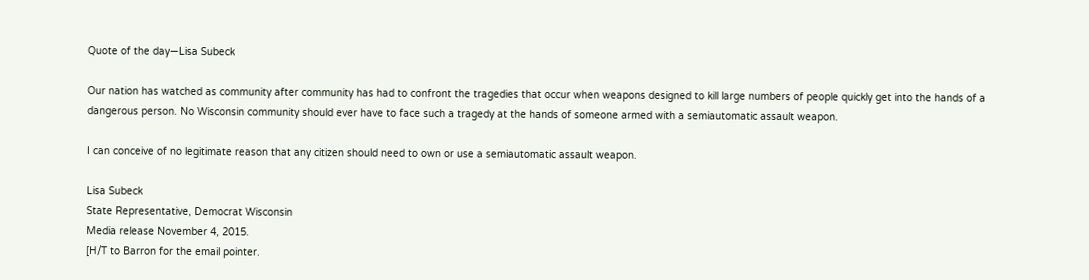Quote of the day—Lisa Subeck

Our nation has watched as community after community has had to confront the tragedies that occur when weapons designed to kill large numbers of people quickly get into the hands of a dangerous person. No Wisconsin community should ever have to face such a tragedy at the hands of someone armed with a semiautomatic assault weapon.

I can conceive of no legitimate reason that any citizen should need to own or use a semiautomatic assault weapon.

Lisa Subeck
State Representative, Democrat Wisconsin
Media release November 4, 2015.
[H/T to Barron for the email pointer.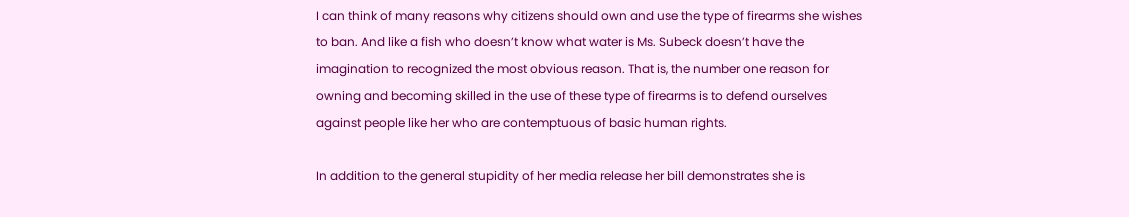I can think of many reasons why citizens should own and use the type of firearms she wishes to ban. And like a fish who doesn’t know what water is Ms. Subeck doesn’t have the imagination to recognized the most obvious reason. That is, the number one reason for owning and becoming skilled in the use of these type of firearms is to defend ourselves against people like her who are contemptuous of basic human rights.

In addition to the general stupidity of her media release her bill demonstrates she is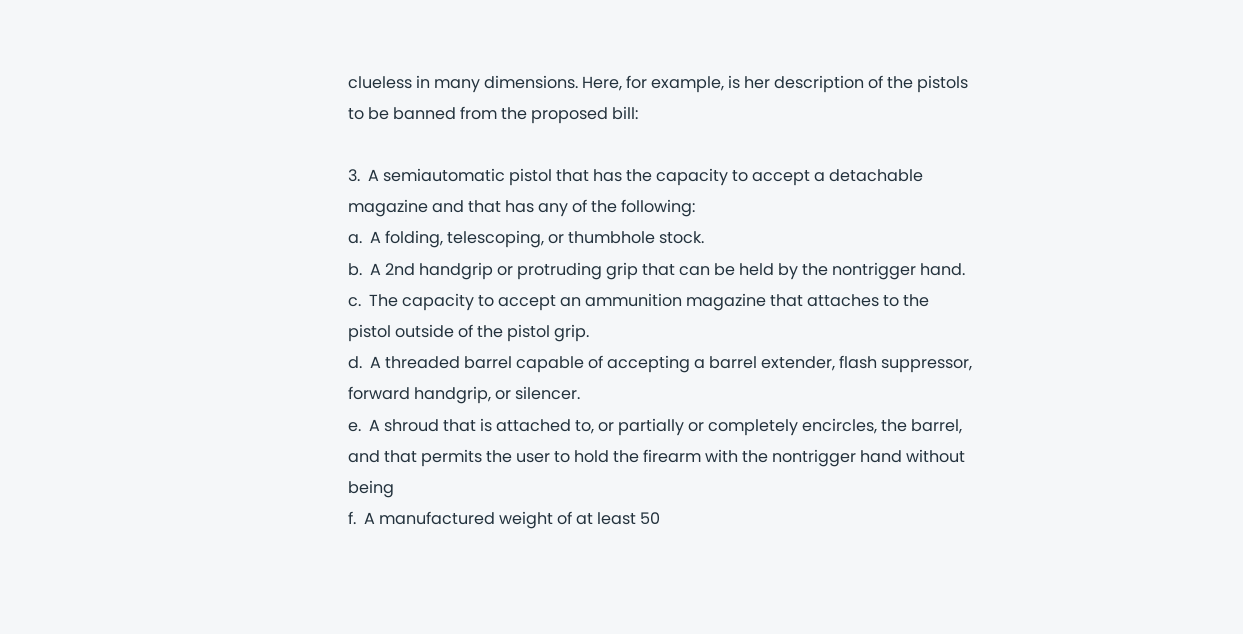clueless in many dimensions. Here, for example, is her description of the pistols to be banned from the proposed bill:

3.  A semiautomatic pistol that has the capacity to accept a detachable magazine and that has any of the following:
a.  A folding, telescoping, or thumbhole stock.
b.  A 2nd handgrip or protruding grip that can be held by the nontrigger hand.
c.  The capacity to accept an ammunition magazine that attaches to the pistol outside of the pistol grip.
d.  A threaded barrel capable of accepting a barrel extender, flash suppressor, forward handgrip, or silencer.
e.  A shroud that is attached to, or partially or completely encircles, the barrel, and that permits the user to hold the firearm with the nontrigger hand without being
f.  A manufactured weight of at least 50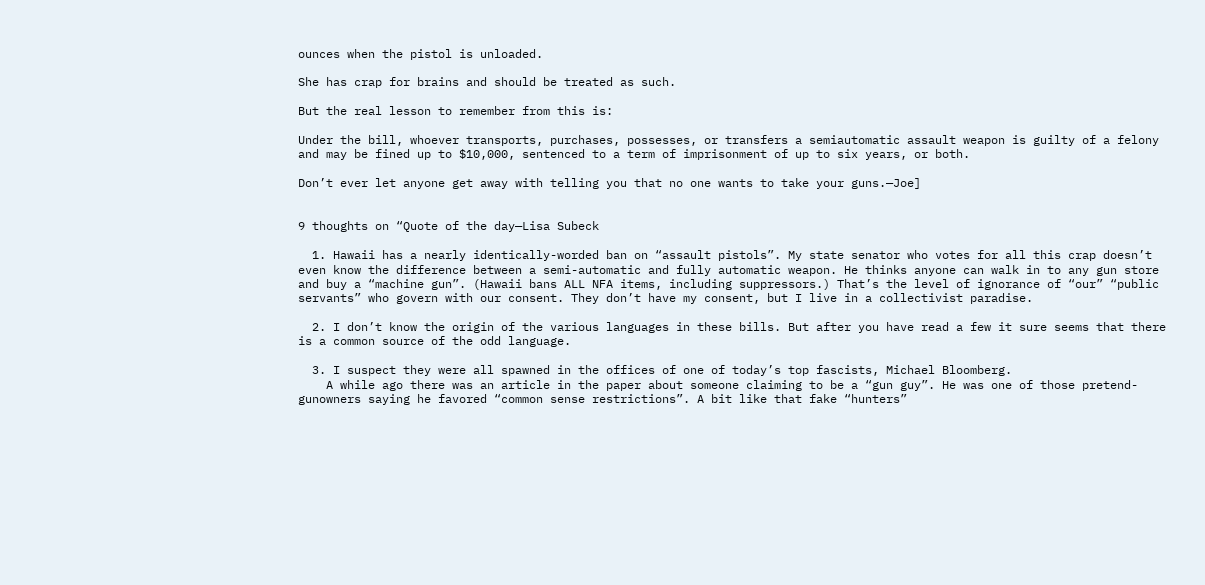ounces when the pistol is unloaded.

She has crap for brains and should be treated as such.

But the real lesson to remember from this is:

Under the bill, whoever transports, purchases, possesses, or transfers a semiautomatic assault weapon is guilty of a felony and may be fined up to $10,000, sentenced to a term of imprisonment of up to six years, or both.

Don’t ever let anyone get away with telling you that no one wants to take your guns.—Joe]


9 thoughts on “Quote of the day—Lisa Subeck

  1. Hawaii has a nearly identically-worded ban on “assault pistols”. My state senator who votes for all this crap doesn’t even know the difference between a semi-automatic and fully automatic weapon. He thinks anyone can walk in to any gun store and buy a “machine gun”. (Hawaii bans ALL NFA items, including suppressors.) That’s the level of ignorance of “our” “public servants” who govern with our consent. They don’t have my consent, but I live in a collectivist paradise.

  2. I don’t know the origin of the various languages in these bills. But after you have read a few it sure seems that there is a common source of the odd language.

  3. I suspect they were all spawned in the offices of one of today’s top fascists, Michael Bloomberg.
    A while ago there was an article in the paper about someone claiming to be a “gun guy”. He was one of those pretend-gunowners saying he favored “common sense restrictions”. A bit like that fake “hunters”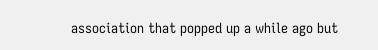association that popped up a while ago but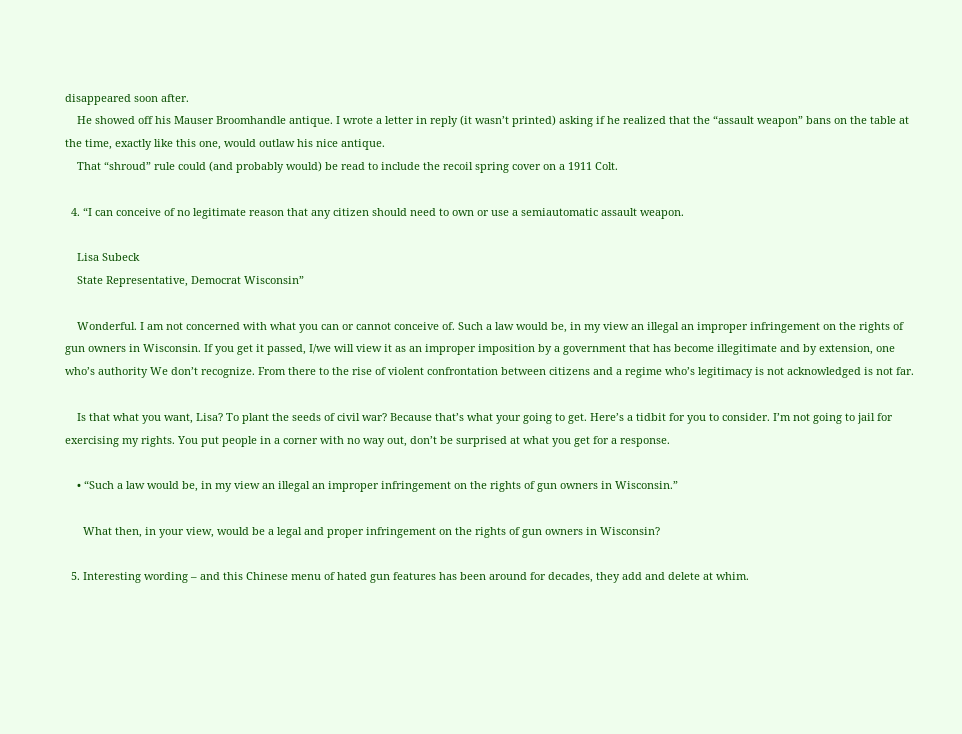disappeared soon after.
    He showed off his Mauser Broomhandle antique. I wrote a letter in reply (it wasn’t printed) asking if he realized that the “assault weapon” bans on the table at the time, exactly like this one, would outlaw his nice antique.
    That “shroud” rule could (and probably would) be read to include the recoil spring cover on a 1911 Colt.

  4. “I can conceive of no legitimate reason that any citizen should need to own or use a semiautomatic assault weapon.

    Lisa Subeck
    State Representative, Democrat Wisconsin”

    Wonderful. I am not concerned with what you can or cannot conceive of. Such a law would be, in my view an illegal an improper infringement on the rights of gun owners in Wisconsin. If you get it passed, I/we will view it as an improper imposition by a government that has become illegitimate and by extension, one who’s authority We don’t recognize. From there to the rise of violent confrontation between citizens and a regime who’s legitimacy is not acknowledged is not far.

    Is that what you want, Lisa? To plant the seeds of civil war? Because that’s what your going to get. Here’s a tidbit for you to consider. I’m not going to jail for exercising my rights. You put people in a corner with no way out, don’t be surprised at what you get for a response.

    • “Such a law would be, in my view an illegal an improper infringement on the rights of gun owners in Wisconsin.”

      What then, in your view, would be a legal and proper infringement on the rights of gun owners in Wisconsin?

  5. Interesting wording – and this Chinese menu of hated gun features has been around for decades, they add and delete at whim.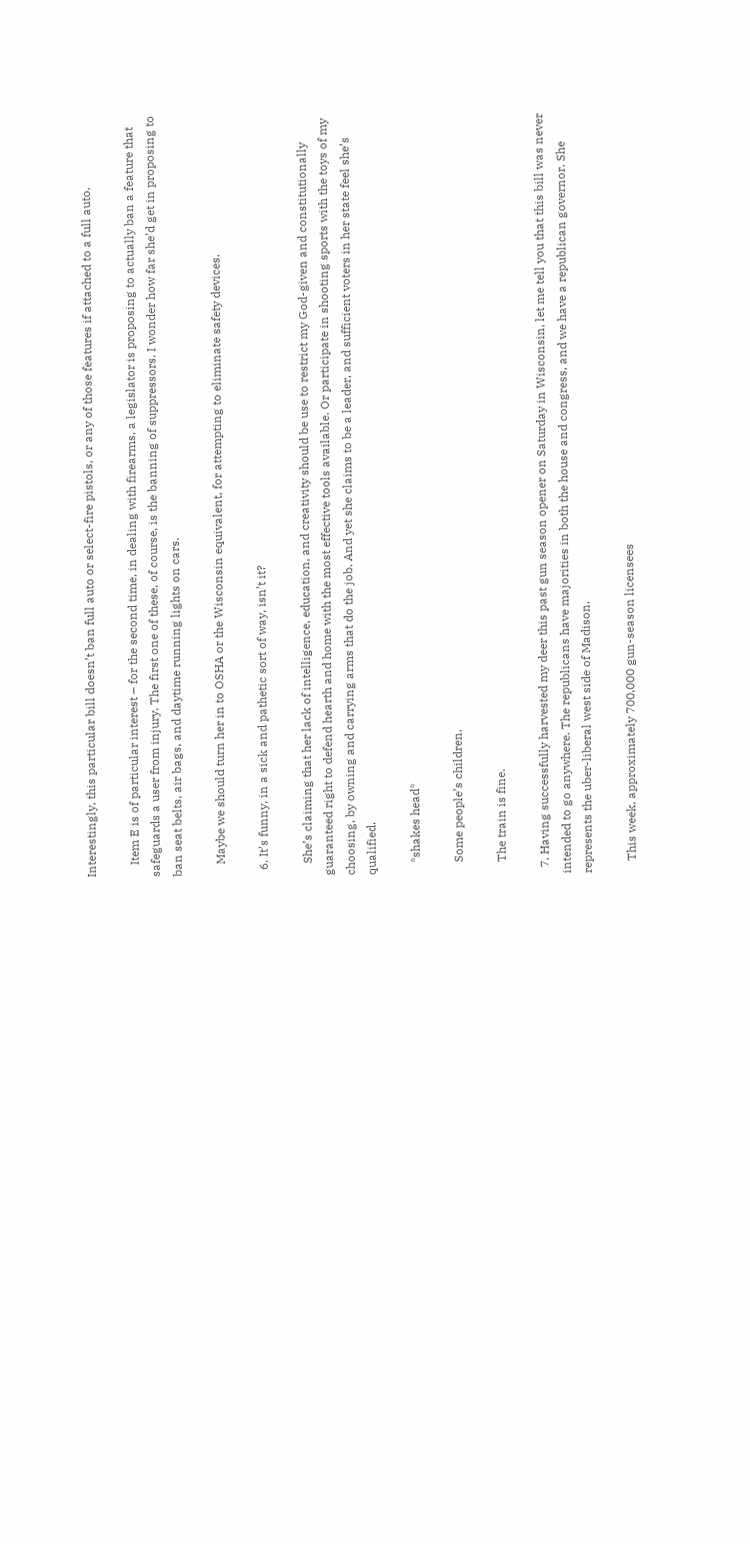Interestingly, this particular bill doesn’t ban full auto or select-fire pistols, or any of those features if attached to a full auto.

    Item E is of particular interest – for the second time, in dealing with firearms, a legislator is proposing to actually ban a feature that safeguards a user from injury. The first one of these, of course, is the banning of suppressors. I wonder how far she’d get in proposing to ban seat belts, air bags, and daytime running lights on cars.

    Maybe we should turn her in to OSHA or the Wisconsin equivalent, for attempting to eliminate safety devices.

  6. It’s funny, in a sick and pathetic sort of way, isn’t it?

    She’s claiming that her lack of intelligence, education, and creativity should be use to restrict my God-given and constitutionally guaranteed right to defend hearth and home with the most effective tools available. Or participate in shooting sports with the toys of my choosing, by owning and carrying arms that do the job. And yet she claims to be a leader, and sufficient voters in her state feel she’s qualified.

    *shakes head*

    Some people’s children.

    The train is fine.

  7. Having successfully harvested my deer this past gun season opener on Saturday in Wisconsin, let me tell you that this bill was never intended to go anywhere. The republicans have majorities in both the house and congress, and we have a republican governor. She represents the uber-liberal west side of Madison.

    This week, approximately 700,000 gun-season licensees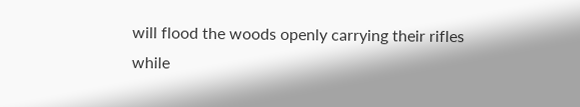will flood the woods openly carrying their rifles while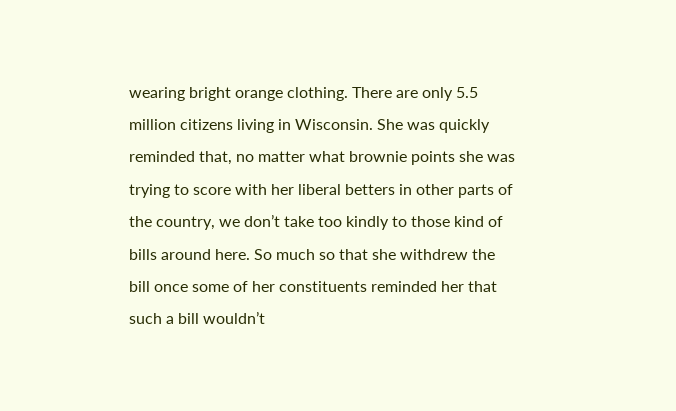wearing bright orange clothing. There are only 5.5 million citizens living in Wisconsin. She was quickly reminded that, no matter what brownie points she was trying to score with her liberal betters in other parts of the country, we don’t take too kindly to those kind of bills around here. So much so that she withdrew the bill once some of her constituents reminded her that such a bill wouldn’t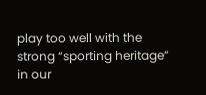play too well with the strong “sporting heritage” in our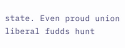state. Even proud union liberal fudds hunt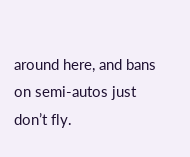around here, and bans on semi-autos just don’t fly.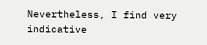Nevertheless, I find very indicative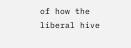of how the liberal hive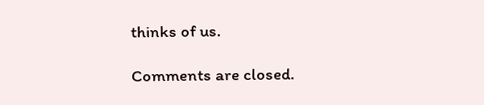thinks of us.

Comments are closed.